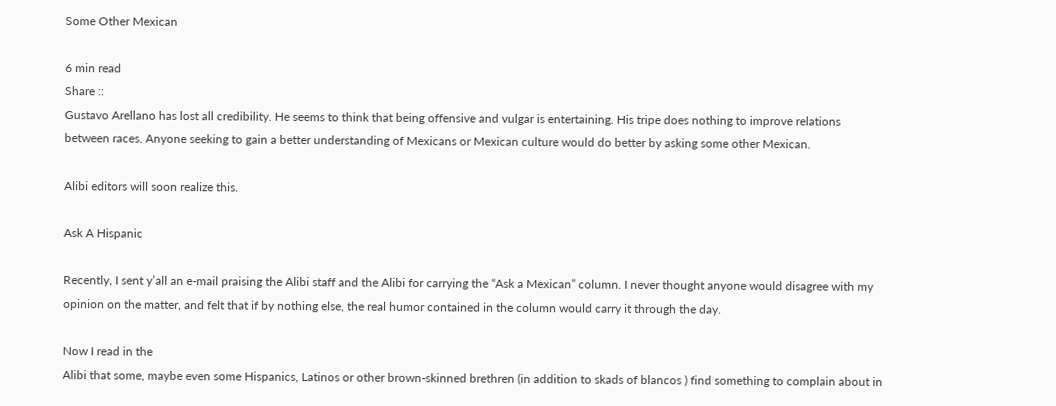Some Other Mexican

6 min read
Share ::
Gustavo Arellano has lost all credibility. He seems to think that being offensive and vulgar is entertaining. His tripe does nothing to improve relations between races. Anyone seeking to gain a better understanding of Mexicans or Mexican culture would do better by asking some other Mexican.

Alibi editors will soon realize this.

Ask A Hispanic

Recently, I sent y’all an e-mail praising the Alibi staff and the Alibi for carrying the “Ask a Mexican” column. I never thought anyone would disagree with my opinion on the matter, and felt that if by nothing else, the real humor contained in the column would carry it through the day.

Now I read in the
Alibi that some, maybe even some Hispanics, Latinos or other brown-skinned brethren (in addition to skads of blancos ) find something to complain about in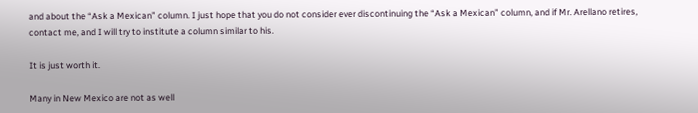and about the “Ask a Mexican” column. I just hope that you do not consider ever discontinuing the “Ask a Mexican” column, and if Mr. Arellano retires, contact me, and I will try to institute a column similar to his.

It is just worth it.

Many in New Mexico are not as well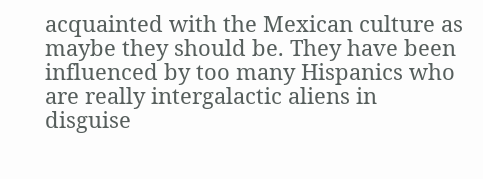acquainted with the Mexican culture as maybe they should be. They have been influenced by too many Hispanics who are really intergalactic aliens in disguise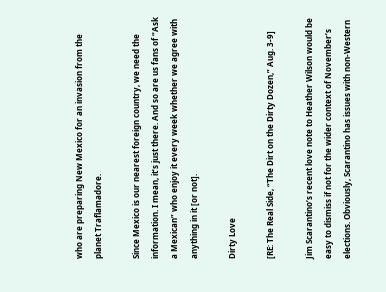who are preparing New Mexico for an invasion from the planet Traflamadore.

Since Mexico is our nearest foreign country, we need the information. I mean, it’s just there. And so are us fans of “Ask a Mexican” who enjoy it every week whether we agree with anything in it [or not].

Dirty Love

[RE: The Real Side, “The Dirt on the Dirty Dozen,” Aug. 3-9]

Jim Scarantino’s recent love note to Heather Wilson would be easy to dismiss if not for the wider context of November’s elections. Obviously, Scarantino has issues with non-Western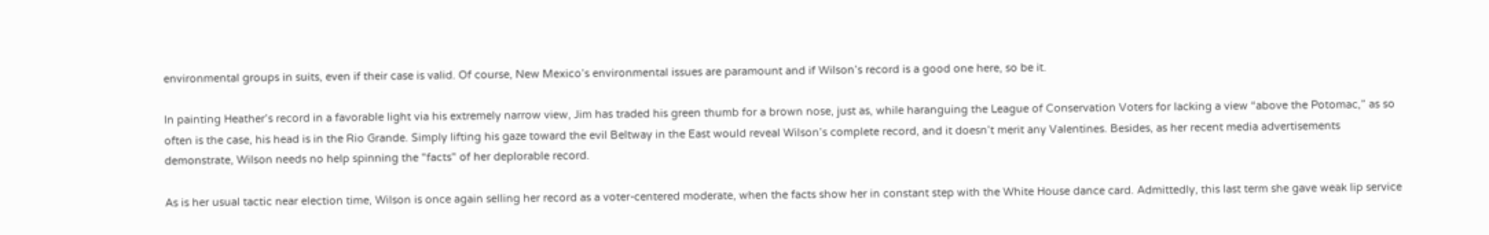environmental groups in suits, even if their case is valid. Of course, New Mexico’s environmental issues are paramount and if Wilson’s record is a good one here, so be it.

In painting Heather’s record in a favorable light via his extremely narrow view, Jim has traded his green thumb for a brown nose, just as, while haranguing the League of Conservation Voters for lacking a view “above the Potomac,” as so often is the case, his head is in the Rio Grande. Simply lifting his gaze toward the evil Beltway in the East would reveal Wilson’s complete record, and it doesn’t merit any Valentines. Besides, as her recent media advertisements demonstrate, Wilson needs no help spinning the "facts" of her deplorable record.

As is her usual tactic near election time, Wilson is once again selling her record as a voter-centered moderate, when the facts show her in constant step with the White House dance card. Admittedly, this last term she gave weak lip service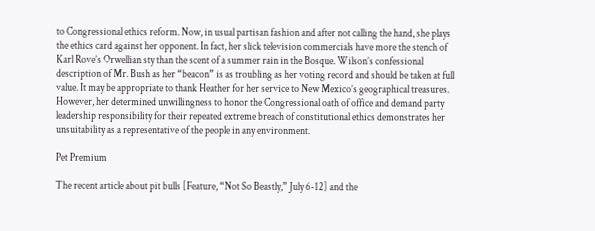to Congressional ethics reform. Now, in usual partisan fashion and after not calling the hand, she plays the ethics card against her opponent. In fact, her slick television commercials have more the stench of Karl Rove’s Orwellian sty than the scent of a summer rain in the Bosque. Wilson’s confessional description of Mr. Bush as her “beacon” is as troubling as her voting record and should be taken at full value. It may be appropriate to thank Heather for her service to New Mexico’s geographical treasures. However, her determined unwillingness to honor the Congressional oath of office and demand party leadership responsibility for their repeated extreme breach of constitutional ethics demonstrates her unsuitability as a representative of the people in any environment.

Pet Premium

The recent article about pit bulls [Feature, “Not So Beastly,” July 6-12] and the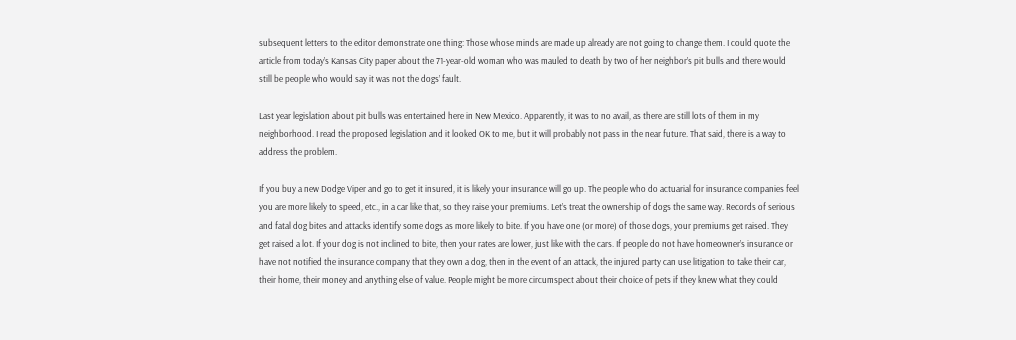subsequent letters to the editor demonstrate one thing: Those whose minds are made up already are not going to change them. I could quote the article from today’s Kansas City paper about the 71-year-old woman who was mauled to death by two of her neighbor’s pit bulls and there would still be people who would say it was not the dogs’ fault.

Last year legislation about pit bulls was entertained here in New Mexico. Apparently, it was to no avail, as there are still lots of them in my neighborhood. I read the proposed legislation and it looked OK to me, but it will probably not pass in the near future. That said, there is a way to address the problem.

If you buy a new Dodge Viper and go to get it insured, it is likely your insurance will go up. The people who do actuarial for insurance companies feel you are more likely to speed, etc., in a car like that, so they raise your premiums. Let’s treat the ownership of dogs the same way. Records of serious and fatal dog bites and attacks identify some dogs as more likely to bite. If you have one (or more) of those dogs, your premiums get raised. They get raised a lot. If your dog is not inclined to bite, then your rates are lower, just like with the cars. If people do not have homeowner’s insurance or have not notified the insurance company that they own a dog, then in the event of an attack, the injured party can use litigation to take their car, their home, their money and anything else of value. People might be more circumspect about their choice of pets if they knew what they could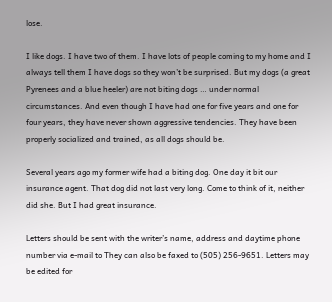lose.

I like dogs. I have two of them. I have lots of people coming to my home and I always tell them I have dogs so they won’t be surprised. But my dogs (a great Pyrenees and a blue heeler) are not biting dogs … under normal circumstances. And even though I have had one for five years and one for four years, they have never shown aggressive tendencies. They have been properly socialized and trained, as all dogs should be.

Several years ago my former wife had a biting dog. One day it bit our insurance agent. That dog did not last very long. Come to think of it, neither did she. But I had great insurance.

Letters should be sent with the writer’s name, address and daytime phone number via e-mail to They can also be faxed to (505) 256-9651. Letters may be edited for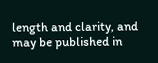length and clarity, and may be published in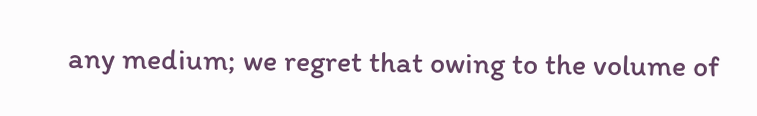any medium; we regret that owing to the volume of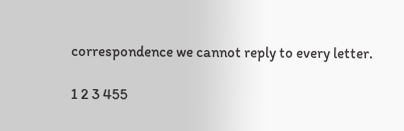correspondence we cannot reply to every letter.

1 2 3 455